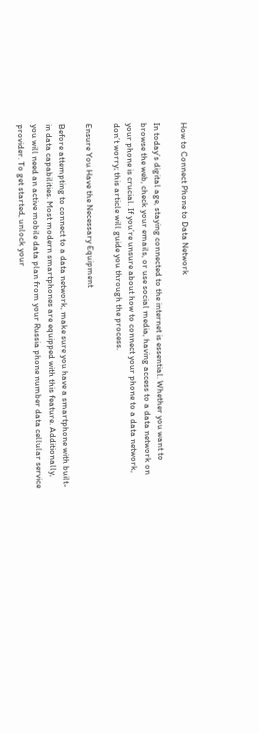How to Connect Phone to Data Network

In today’s digital age, staying connected to the internet is essential. Whether you want to browse the web, check your emails, or use social media, having access to a data network on your phone is crucial. If you’re unsure about how to connect your phone to a data network, don’t worry; this article will guide you through the process.

Ensure You Have the Necessary Equipment

Before attempting to connect to a data network, make sure you have a smartphone with built-in data capabilities. Most modern smartphones are equipped with this feature. Additionally, you will need an active mobile data plan from your Russia phone number data cellular service provider. To get started, unlock your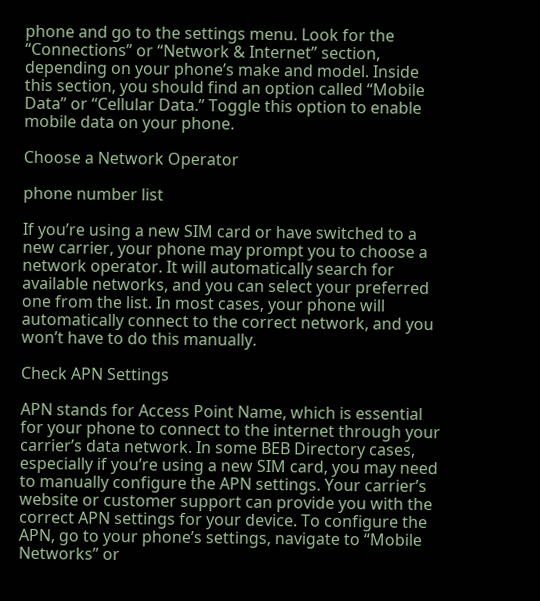phone and go to the settings menu. Look for the “Connections” or “Network & Internet” section, depending on your phone’s make and model. Inside this section, you should find an option called “Mobile Data” or “Cellular Data.” Toggle this option to enable mobile data on your phone.

Choose a Network Operator

phone number list

If you’re using a new SIM card or have switched to a new carrier, your phone may prompt you to choose a network operator. It will automatically search for available networks, and you can select your preferred one from the list. In most cases, your phone will automatically connect to the correct network, and you won’t have to do this manually.

Check APN Settings

APN stands for Access Point Name, which is essential for your phone to connect to the internet through your carrier’s data network. In some BEB Directory cases, especially if you’re using a new SIM card, you may need to manually configure the APN settings. Your carrier’s website or customer support can provide you with the correct APN settings for your device. To configure the APN, go to your phone’s settings, navigate to “Mobile Networks” or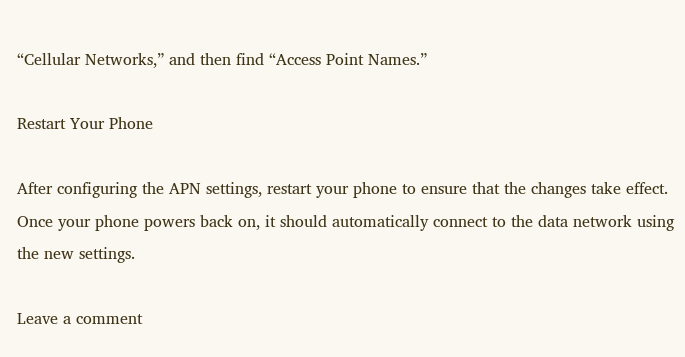“Cellular Networks,” and then find “Access Point Names.”

Restart Your Phone

After configuring the APN settings, restart your phone to ensure that the changes take effect. Once your phone powers back on, it should automatically connect to the data network using the new settings.

Leave a comment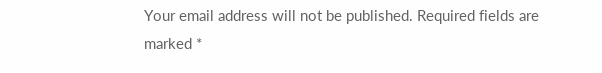Your email address will not be published. Required fields are marked *